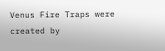Venus Fire Traps were created by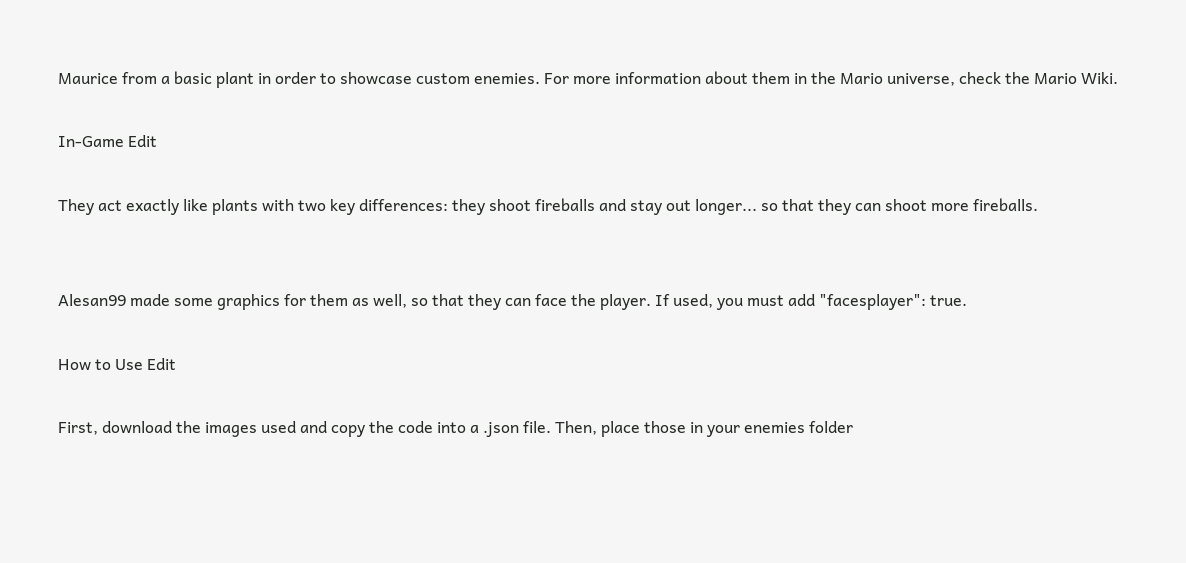Maurice from a basic plant in order to showcase custom enemies. For more information about them in the Mario universe, check the Mario Wiki.

In-Game Edit

They act exactly like plants with two key differences: they shoot fireballs and stay out longer... so that they can shoot more fireballs.


Alesan99 made some graphics for them as well, so that they can face the player. If used, you must add "facesplayer": true.

How to Use Edit

First, download the images used and copy the code into a .json file. Then, place those in your enemies folder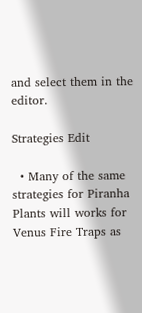and select them in the editor.

Strategies Edit

  • Many of the same strategies for Piranha Plants will works for Venus Fire Traps as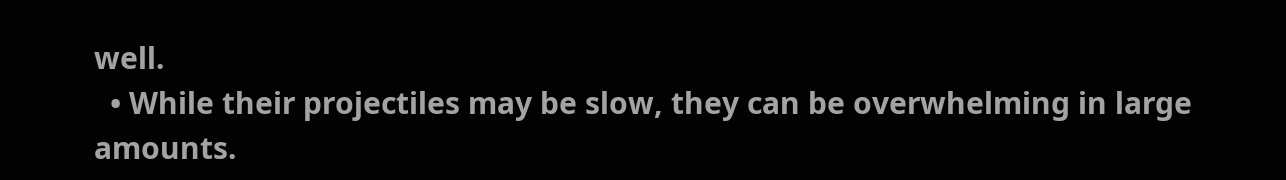well.
  • While their projectiles may be slow, they can be overwhelming in large amounts.